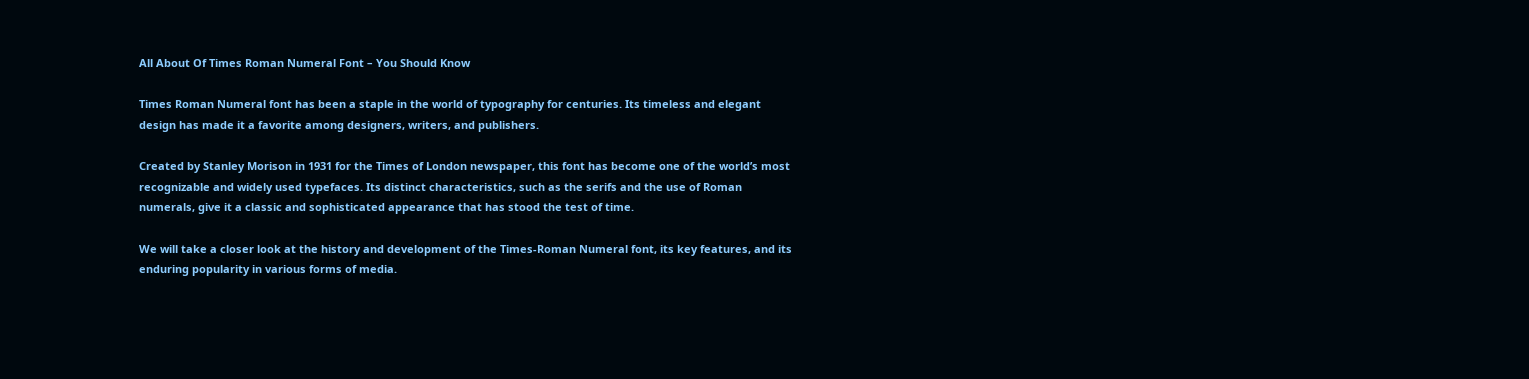All About Of Times Roman Numeral Font – You Should Know

Times Roman Numeral font has been a staple in the world of typography for centuries. Its timeless and elegant design has made it a favorite among designers, writers, and publishers.

Created by Stanley Morison in 1931 for the Times of London newspaper, this font has become one of the world’s most recognizable and widely used typefaces. Its distinct characteristics, such as the serifs and the use of Roman numerals, give it a classic and sophisticated appearance that has stood the test of time.

We will take a closer look at the history and development of the Times-Roman Numeral font, its key features, and its enduring popularity in various forms of media.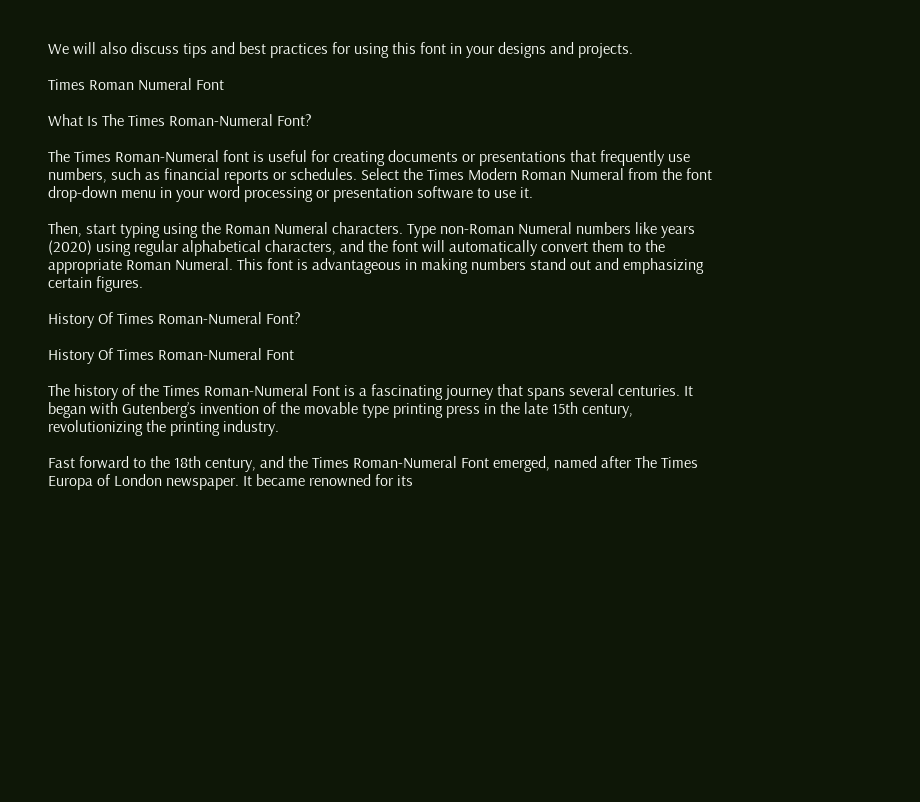We will also discuss tips and best practices for using this font in your designs and projects.

Times Roman Numeral Font

What Is The Times Roman-Numeral Font?

The Times Roman-Numeral font is useful for creating documents or presentations that frequently use numbers, such as financial reports or schedules. Select the Times Modern Roman Numeral from the font drop-down menu in your word processing or presentation software to use it.

Then, start typing using the Roman Numeral characters. Type non-Roman Numeral numbers like years (2020) using regular alphabetical characters, and the font will automatically convert them to the appropriate Roman Numeral. This font is advantageous in making numbers stand out and emphasizing certain figures.

History Of Times Roman-Numeral Font?

History Of Times Roman-Numeral Font

The history of the Times Roman-Numeral Font is a fascinating journey that spans several centuries. It began with Gutenberg’s invention of the movable type printing press in the late 15th century, revolutionizing the printing industry.

Fast forward to the 18th century, and the Times Roman-Numeral Font emerged, named after The Times Europa of London newspaper. It became renowned for its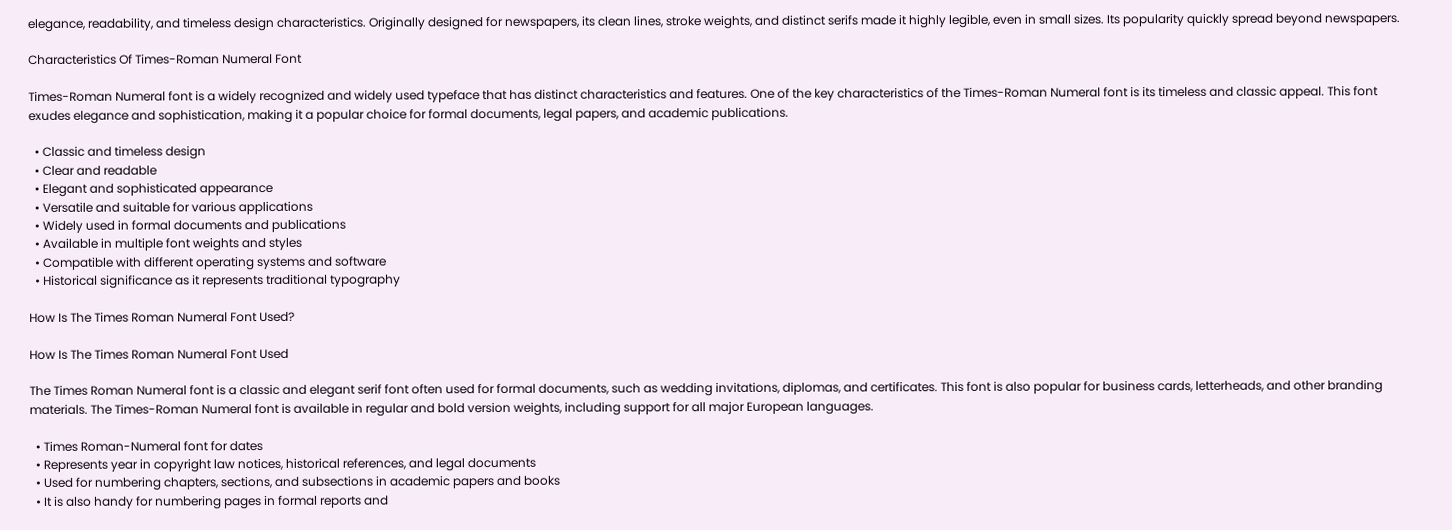elegance, readability, and timeless design characteristics. Originally designed for newspapers, its clean lines, stroke weights, and distinct serifs made it highly legible, even in small sizes. Its popularity quickly spread beyond newspapers.

Characteristics Of Times-Roman Numeral Font

Times-Roman Numeral font is a widely recognized and widely used typeface that has distinct characteristics and features. One of the key characteristics of the Times-Roman Numeral font is its timeless and classic appeal. This font exudes elegance and sophistication, making it a popular choice for formal documents, legal papers, and academic publications.

  • Classic and timeless design
  • Clear and readable
  • Elegant and sophisticated appearance
  • Versatile and suitable for various applications
  • Widely used in formal documents and publications
  • Available in multiple font weights and styles
  • Compatible with different operating systems and software
  • Historical significance as it represents traditional typography

How Is The Times Roman Numeral Font Used?

How Is The Times Roman Numeral Font Used

The Times Roman Numeral font is a classic and elegant serif font often used for formal documents, such as wedding invitations, diplomas, and certificates. This font is also popular for business cards, letterheads, and other branding materials. The Times-Roman Numeral font is available in regular and bold version weights, including support for all major European languages.

  • Times Roman-Numeral font for dates
  • Represents year in copyright law notices, historical references, and legal documents
  • Used for numbering chapters, sections, and subsections in academic papers and books
  • It is also handy for numbering pages in formal reports and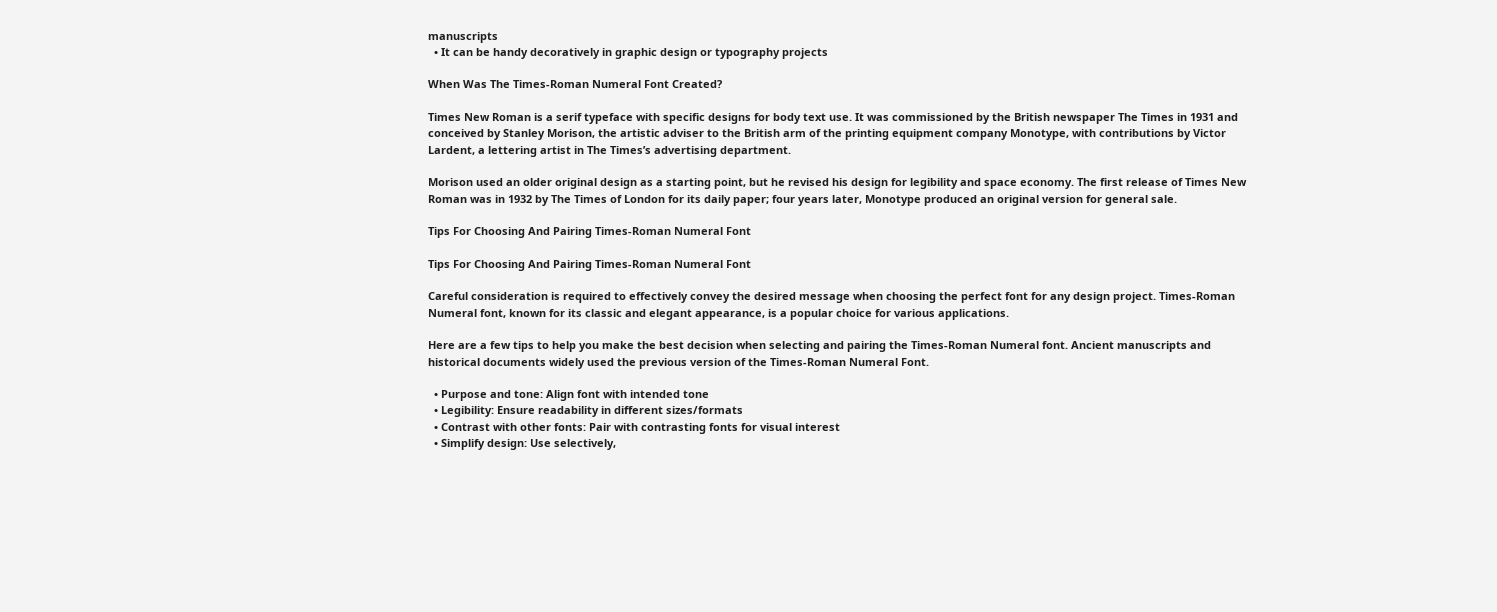manuscripts
  • It can be handy decoratively in graphic design or typography projects

When Was The Times-Roman Numeral Font Created?

Times New Roman is a serif typeface with specific designs for body text use. It was commissioned by the British newspaper The Times in 1931 and conceived by Stanley Morison, the artistic adviser to the British arm of the printing equipment company Monotype, with contributions by Victor Lardent, a lettering artist in The Times’s advertising department.

Morison used an older original design as a starting point, but he revised his design for legibility and space economy. The first release of Times New Roman was in 1932 by The Times of London for its daily paper; four years later, Monotype produced an original version for general sale.

Tips For Choosing And Pairing Times-Roman Numeral Font

Tips For Choosing And Pairing Times-Roman Numeral Font

Careful consideration is required to effectively convey the desired message when choosing the perfect font for any design project. Times-Roman Numeral font, known for its classic and elegant appearance, is a popular choice for various applications.

Here are a few tips to help you make the best decision when selecting and pairing the Times-Roman Numeral font. Ancient manuscripts and historical documents widely used the previous version of the Times-Roman Numeral Font.

  • Purpose and tone: Align font with intended tone
  • Legibility: Ensure readability in different sizes/formats
  • Contrast with other fonts: Pair with contrasting fonts for visual interest
  • Simplify design: Use selectively,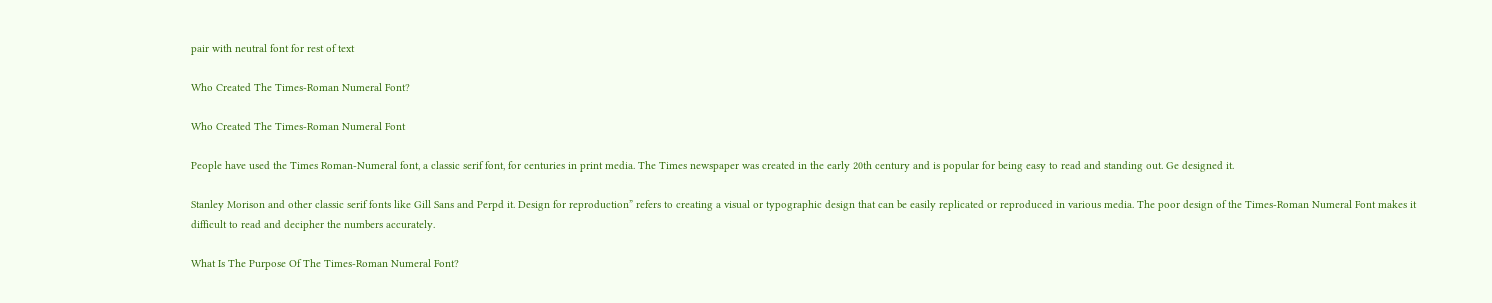pair with neutral font for rest of text

Who Created The Times-Roman Numeral Font?

Who Created The Times-Roman Numeral Font

People have used the Times Roman-Numeral font, a classic serif font, for centuries in print media. The Times newspaper was created in the early 20th century and is popular for being easy to read and standing out. Ge designed it.

Stanley Morison and other classic serif fonts like Gill Sans and Perpd it. Design for reproduction” refers to creating a visual or typographic design that can be easily replicated or reproduced in various media. The poor design of the Times-Roman Numeral Font makes it difficult to read and decipher the numbers accurately.

What Is The Purpose Of The Times-Roman Numeral Font?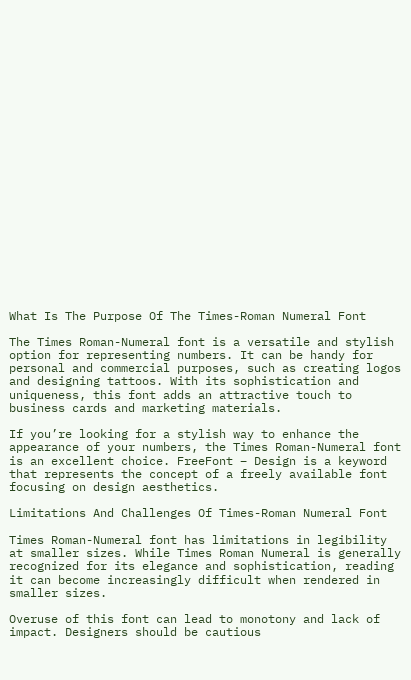What Is The Purpose Of The Times-Roman Numeral Font

The Times Roman-Numeral font is a versatile and stylish option for representing numbers. It can be handy for personal and commercial purposes, such as creating logos and designing tattoos. With its sophistication and uniqueness, this font adds an attractive touch to business cards and marketing materials.

If you’re looking for a stylish way to enhance the appearance of your numbers, the Times Roman-Numeral font is an excellent choice. FreeFont – Design is a keyword that represents the concept of a freely available font focusing on design aesthetics.

Limitations And Challenges Of Times-Roman Numeral Font

Times Roman-Numeral font has limitations in legibility at smaller sizes. While Times Roman Numeral is generally recognized for its elegance and sophistication, reading it can become increasingly difficult when rendered in smaller sizes.

Overuse of this font can lead to monotony and lack of impact. Designers should be cautious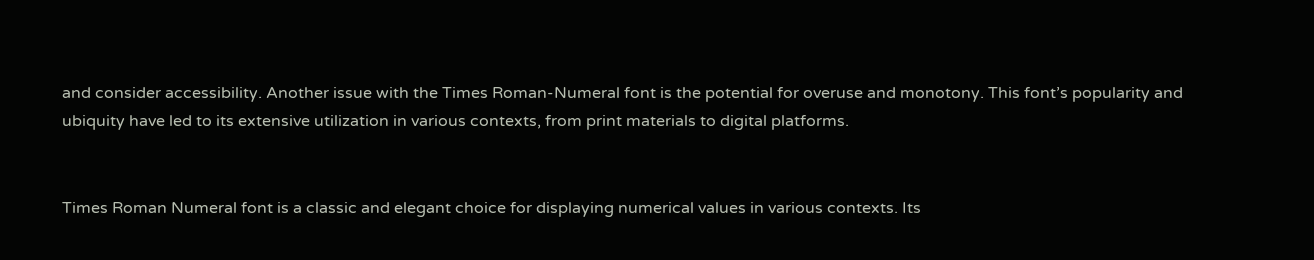and consider accessibility. Another issue with the Times Roman-Numeral font is the potential for overuse and monotony. This font’s popularity and ubiquity have led to its extensive utilization in various contexts, from print materials to digital platforms.


Times Roman Numeral font is a classic and elegant choice for displaying numerical values in various contexts. Its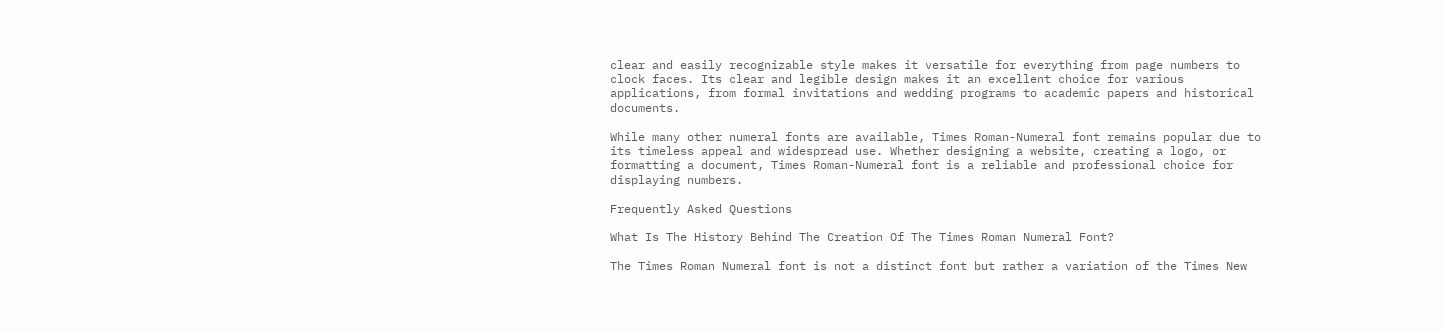clear and easily recognizable style makes it versatile for everything from page numbers to clock faces. Its clear and legible design makes it an excellent choice for various applications, from formal invitations and wedding programs to academic papers and historical documents.

While many other numeral fonts are available, Times Roman-Numeral font remains popular due to its timeless appeal and widespread use. Whether designing a website, creating a logo, or formatting a document, Times Roman-Numeral font is a reliable and professional choice for displaying numbers.

Frequently Asked Questions

What Is The History Behind The Creation Of The Times Roman Numeral Font?

The Times Roman Numeral font is not a distinct font but rather a variation of the Times New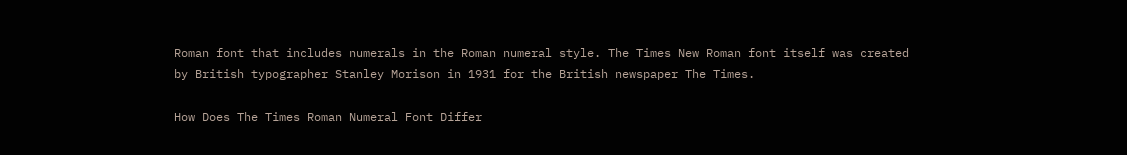Roman font that includes numerals in the Roman numeral style. The Times New Roman font itself was created by British typographer Stanley Morison in 1931 for the British newspaper The Times.

How Does The Times Roman Numeral Font Differ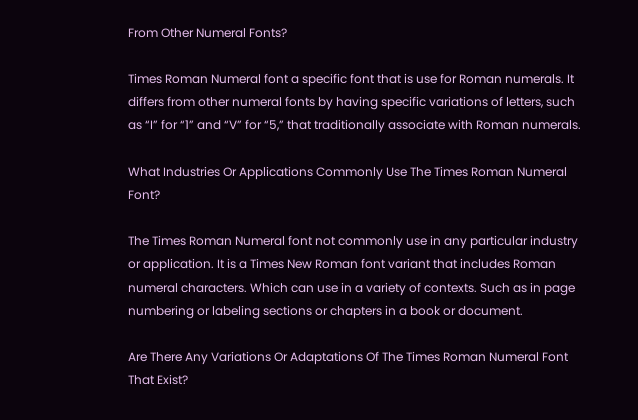From Other Numeral Fonts?

Times Roman Numeral font a specific font that is use for Roman numerals. It differs from other numeral fonts by having specific variations of letters, such as “I” for “1” and “V” for “5,” that traditionally associate with Roman numerals.

What Industries Or Applications Commonly Use The Times Roman Numeral Font?

The Times Roman Numeral font not commonly use in any particular industry or application. It is a Times New Roman font variant that includes Roman numeral characters. Which can use in a variety of contexts. Such as in page numbering or labeling sections or chapters in a book or document.

Are There Any Variations Or Adaptations Of The Times Roman Numeral Font That Exist?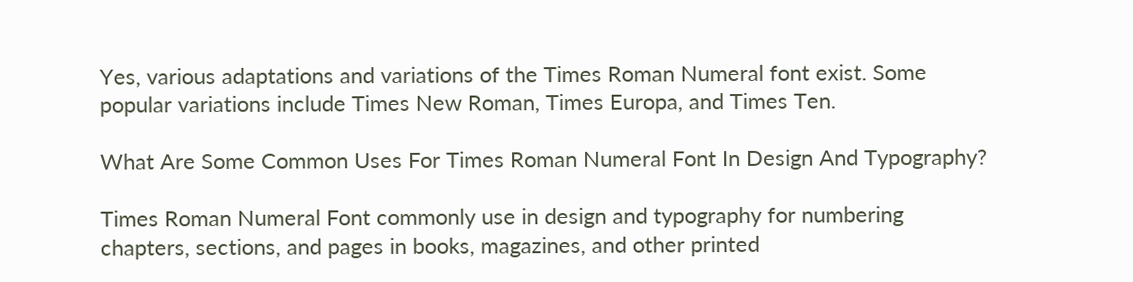Yes, various adaptations and variations of the Times Roman Numeral font exist. Some popular variations include Times New Roman, Times Europa, and Times Ten.

What Are Some Common Uses For Times Roman Numeral Font In Design And Typography?

Times Roman Numeral Font commonly use in design and typography for numbering chapters, sections, and pages in books, magazines, and other printed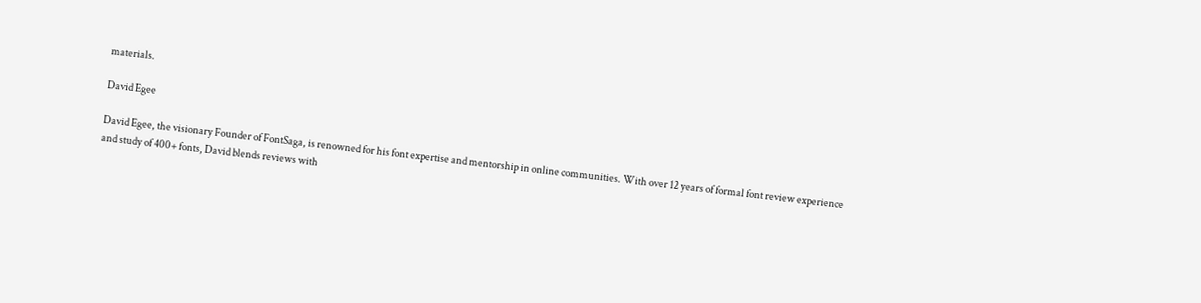materials.

David Egee

David Egee, the visionary Founder of FontSaga, is renowned for his font expertise and mentorship in online communities. With over 12 years of formal font review experience and study of 400+ fonts, David blends reviews with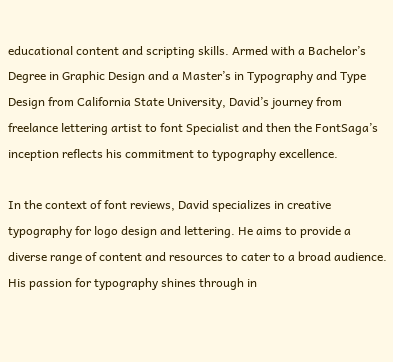educational content and scripting skills. Armed with a Bachelor’s Degree in Graphic Design and a Master’s in Typography and Type Design from California State University, David’s journey from freelance lettering artist to font Specialist and then the FontSaga’s inception reflects his commitment to typography excellence.

In the context of font reviews, David specializes in creative typography for logo design and lettering. He aims to provide a diverse range of content and resources to cater to a broad audience. His passion for typography shines through in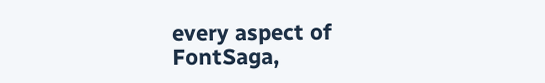every aspect of FontSaga,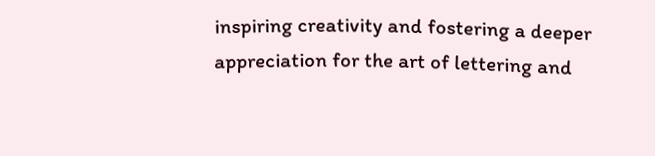inspiring creativity and fostering a deeper appreciation for the art of lettering and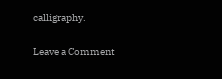calligraphy.

Leave a Comment